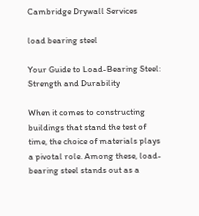Cambridge Drywall Services

load bearing steel

Your Guide to Load-Bearing Steel: Strength and Durability

When it comes to constructing buildings that stand the test of time, the choice of materials plays a pivotal role. Among these, load-bearing steel stands out as a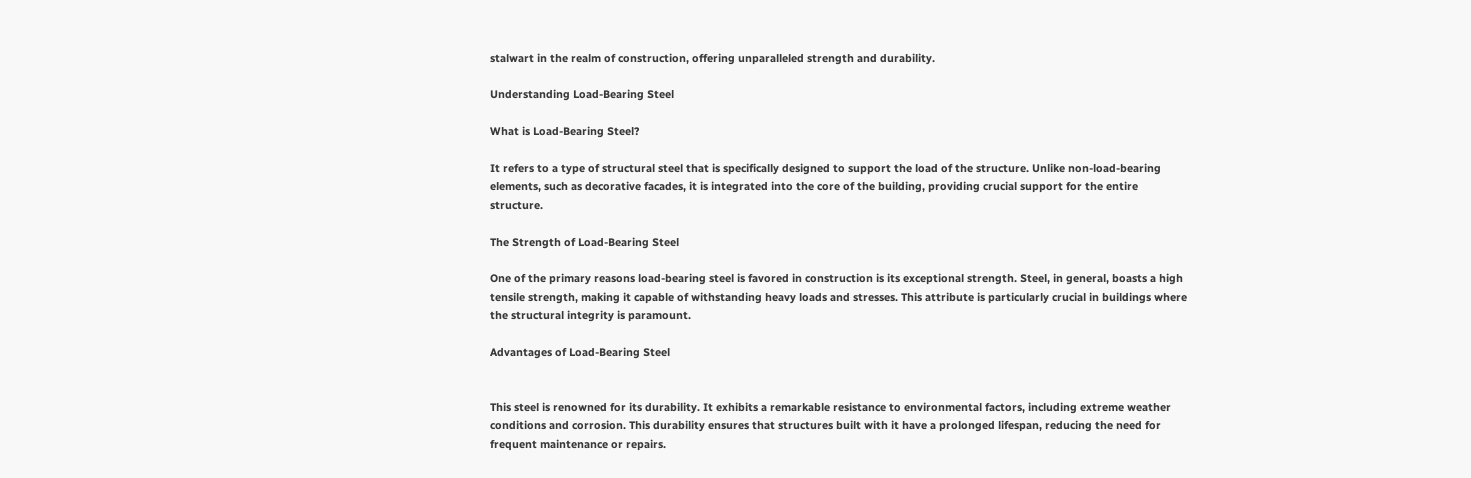stalwart in the realm of construction, offering unparalleled strength and durability.

Understanding Load-Bearing Steel

What is Load-Bearing Steel?

It refers to a type of structural steel that is specifically designed to support the load of the structure. Unlike non-load-bearing elements, such as decorative facades, it is integrated into the core of the building, providing crucial support for the entire structure.

The Strength of Load-Bearing Steel

One of the primary reasons load-bearing steel is favored in construction is its exceptional strength. Steel, in general, boasts a high tensile strength, making it capable of withstanding heavy loads and stresses. This attribute is particularly crucial in buildings where the structural integrity is paramount.

Advantages of Load-Bearing Steel


This steel is renowned for its durability. It exhibits a remarkable resistance to environmental factors, including extreme weather conditions and corrosion. This durability ensures that structures built with it have a prolonged lifespan, reducing the need for frequent maintenance or repairs.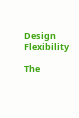Design Flexibility

The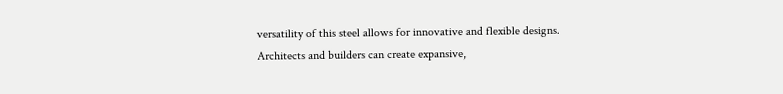versatility of this steel allows for innovative and flexible designs. Architects and builders can create expansive,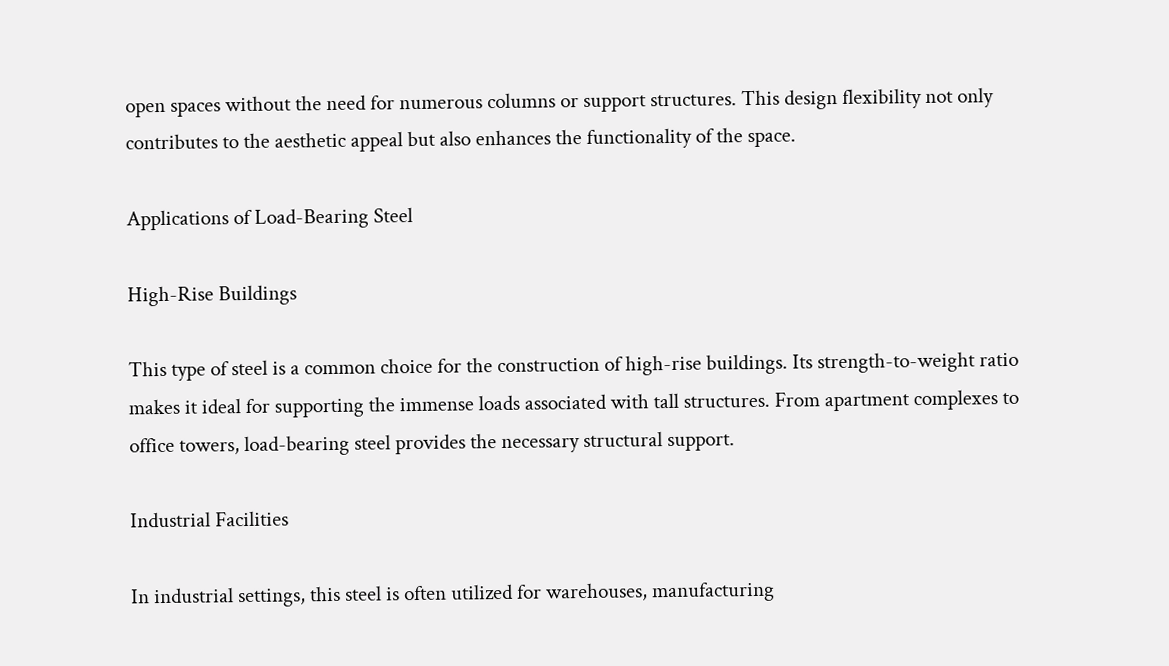open spaces without the need for numerous columns or support structures. This design flexibility not only contributes to the aesthetic appeal but also enhances the functionality of the space.

Applications of Load-Bearing Steel

High-Rise Buildings

This type of steel is a common choice for the construction of high-rise buildings. Its strength-to-weight ratio makes it ideal for supporting the immense loads associated with tall structures. From apartment complexes to office towers, load-bearing steel provides the necessary structural support.

Industrial Facilities

In industrial settings, this steel is often utilized for warehouses, manufacturing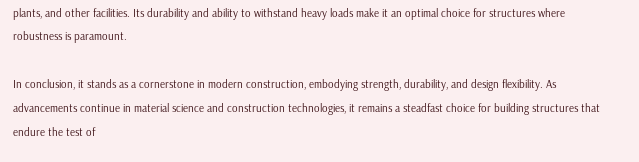plants, and other facilities. Its durability and ability to withstand heavy loads make it an optimal choice for structures where robustness is paramount.

In conclusion, it stands as a cornerstone in modern construction, embodying strength, durability, and design flexibility. As advancements continue in material science and construction technologies, it remains a steadfast choice for building structures that endure the test of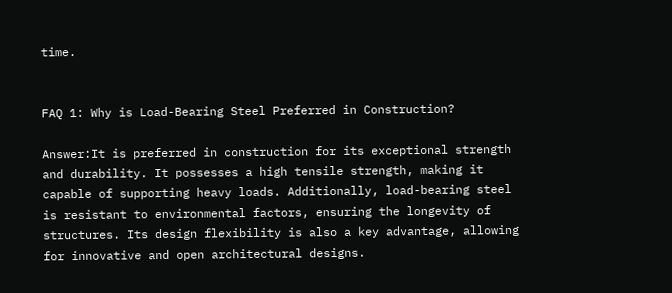time.


FAQ 1: Why is Load-Bearing Steel Preferred in Construction?

Answer:It is preferred in construction for its exceptional strength and durability. It possesses a high tensile strength, making it capable of supporting heavy loads. Additionally, load-bearing steel is resistant to environmental factors, ensuring the longevity of structures. Its design flexibility is also a key advantage, allowing for innovative and open architectural designs.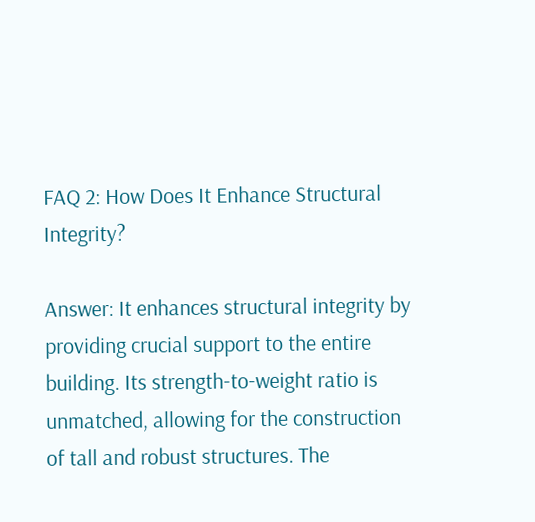FAQ 2: How Does It Enhance Structural Integrity?

Answer: It enhances structural integrity by providing crucial support to the entire building. Its strength-to-weight ratio is unmatched, allowing for the construction of tall and robust structures. The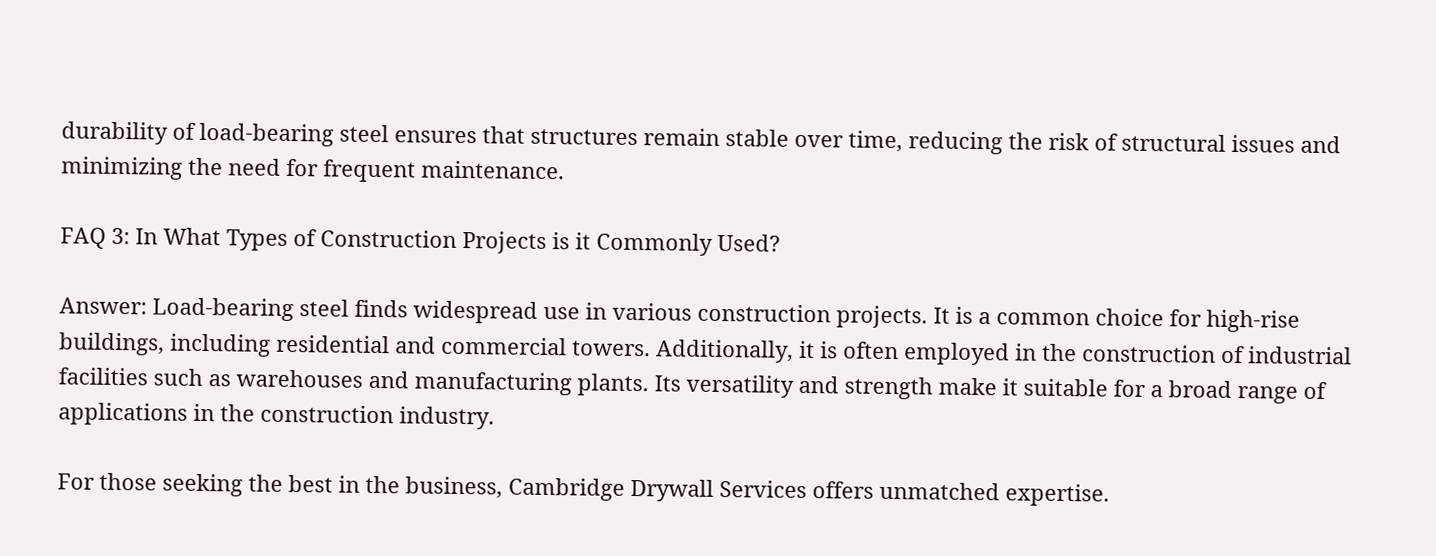durability of load-bearing steel ensures that structures remain stable over time, reducing the risk of structural issues and minimizing the need for frequent maintenance.

FAQ 3: In What Types of Construction Projects is it Commonly Used?

Answer: Load-bearing steel finds widespread use in various construction projects. It is a common choice for high-rise buildings, including residential and commercial towers. Additionally, it is often employed in the construction of industrial facilities such as warehouses and manufacturing plants. Its versatility and strength make it suitable for a broad range of applications in the construction industry.

For those seeking the best in the business, Cambridge Drywall Services offers unmatched expertise.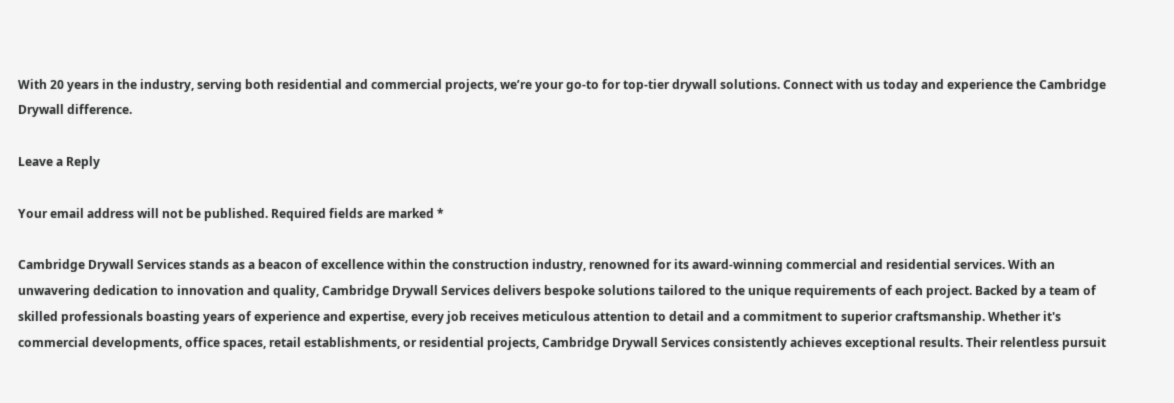With 20 years in the industry, serving both residential and commercial projects, we’re your go-to for top-tier drywall solutions. Connect with us today and experience the Cambridge Drywall difference.

Leave a Reply

Your email address will not be published. Required fields are marked *

Cambridge Drywall Services stands as a beacon of excellence within the construction industry, renowned for its award-winning commercial and residential services. With an unwavering dedication to innovation and quality, Cambridge Drywall Services delivers bespoke solutions tailored to the unique requirements of each project. Backed by a team of skilled professionals boasting years of experience and expertise, every job receives meticulous attention to detail and a commitment to superior craftsmanship. Whether it's commercial developments, office spaces, retail establishments, or residential projects, Cambridge Drywall Services consistently achieves exceptional results. Their relentless pursuit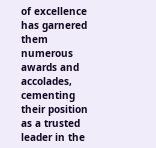of excellence has garnered them numerous awards and accolades, cementing their position as a trusted leader in the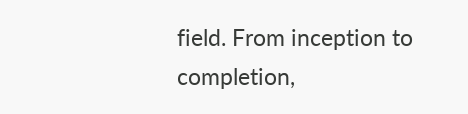field. From inception to completion,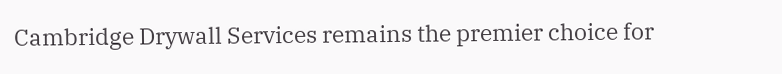Cambridge Drywall Services remains the premier choice for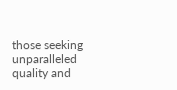those seeking unparalleled quality and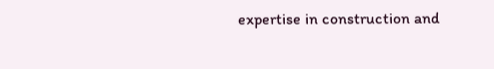expertise in construction and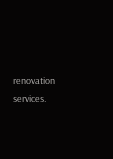renovation services.